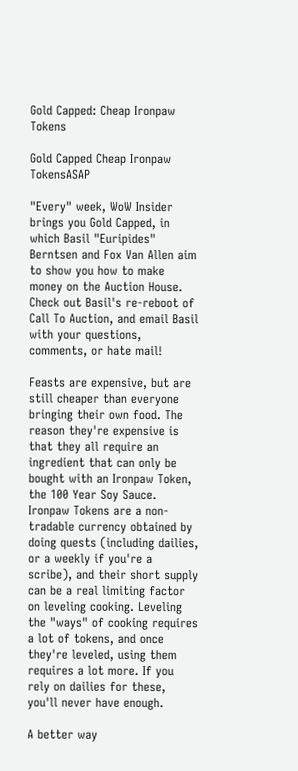Gold Capped: Cheap Ironpaw Tokens

Gold Capped Cheap Ironpaw TokensASAP

"Every" week, WoW Insider brings you Gold Capped, in which Basil "Euripides" Berntsen and Fox Van Allen aim to show you how to make money on the Auction House. Check out Basil's re-reboot of Call To Auction, and email Basil with your questions, comments, or hate mail!

Feasts are expensive, but are still cheaper than everyone bringing their own food. The reason they're expensive is that they all require an ingredient that can only be bought with an Ironpaw Token, the 100 Year Soy Sauce. Ironpaw Tokens are a non-tradable currency obtained by doing quests (including dailies, or a weekly if you're a scribe), and their short supply can be a real limiting factor on leveling cooking. Leveling the "ways" of cooking requires a lot of tokens, and once they're leveled, using them requires a lot more. If you rely on dailies for these, you'll never have enough.

A better way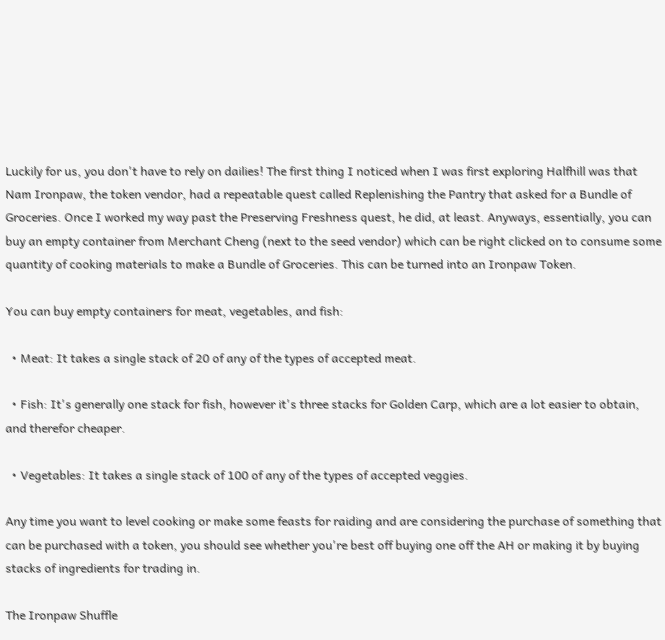Luckily for us, you don't have to rely on dailies! The first thing I noticed when I was first exploring Halfhill was that Nam Ironpaw, the token vendor, had a repeatable quest called Replenishing the Pantry that asked for a Bundle of Groceries. Once I worked my way past the Preserving Freshness quest, he did, at least. Anyways, essentially, you can buy an empty container from Merchant Cheng (next to the seed vendor) which can be right clicked on to consume some quantity of cooking materials to make a Bundle of Groceries. This can be turned into an Ironpaw Token.

You can buy empty containers for meat, vegetables, and fish:

  • Meat: It takes a single stack of 20 of any of the types of accepted meat.

  • Fish: It's generally one stack for fish, however it's three stacks for Golden Carp, which are a lot easier to obtain, and therefor cheaper.

  • Vegetables: It takes a single stack of 100 of any of the types of accepted veggies.

Any time you want to level cooking or make some feasts for raiding and are considering the purchase of something that can be purchased with a token, you should see whether you're best off buying one off the AH or making it by buying stacks of ingredients for trading in.

The Ironpaw Shuffle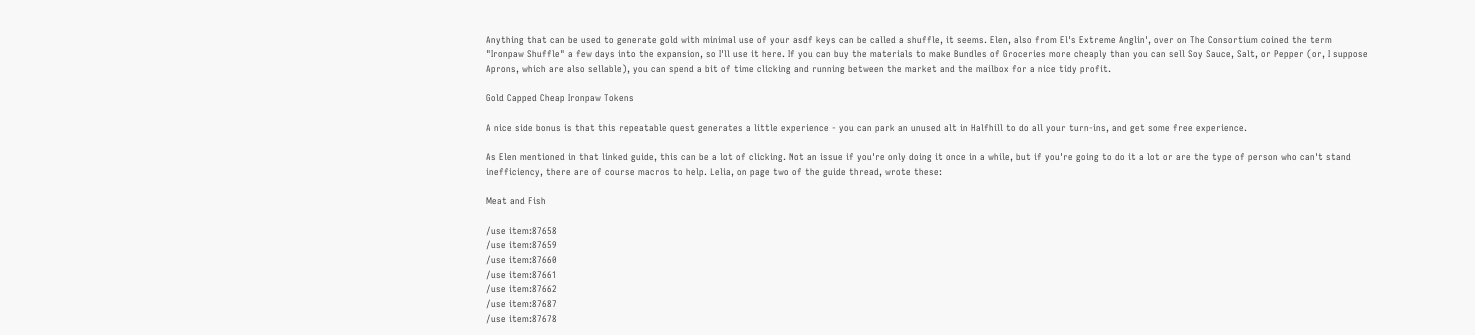Anything that can be used to generate gold with minimal use of your asdf keys can be called a shuffle, it seems. Elen, also from El's Extreme Anglin', over on The Consortium coined the term "Ironpaw Shuffle" a few days into the expansion, so I'll use it here. If you can buy the materials to make Bundles of Groceries more cheaply than you can sell Soy Sauce, Salt, or Pepper (or, I suppose Aprons, which are also sellable), you can spend a bit of time clicking and running between the market and the mailbox for a nice tidy profit.

Gold Capped Cheap Ironpaw Tokens

A nice side bonus is that this repeatable quest generates a little experience - you can park an unused alt in Halfhill to do all your turn-ins, and get some free experience.

As Elen mentioned in that linked guide, this can be a lot of clicking. Not an issue if you're only doing it once in a while, but if you're going to do it a lot or are the type of person who can't stand inefficiency, there are of course macros to help. Lelia, on page two of the guide thread, wrote these:

Meat and Fish

/use item:87658
/use item:87659
/use item:87660
/use item:87661
/use item:87662
/use item:87687
/use item:87678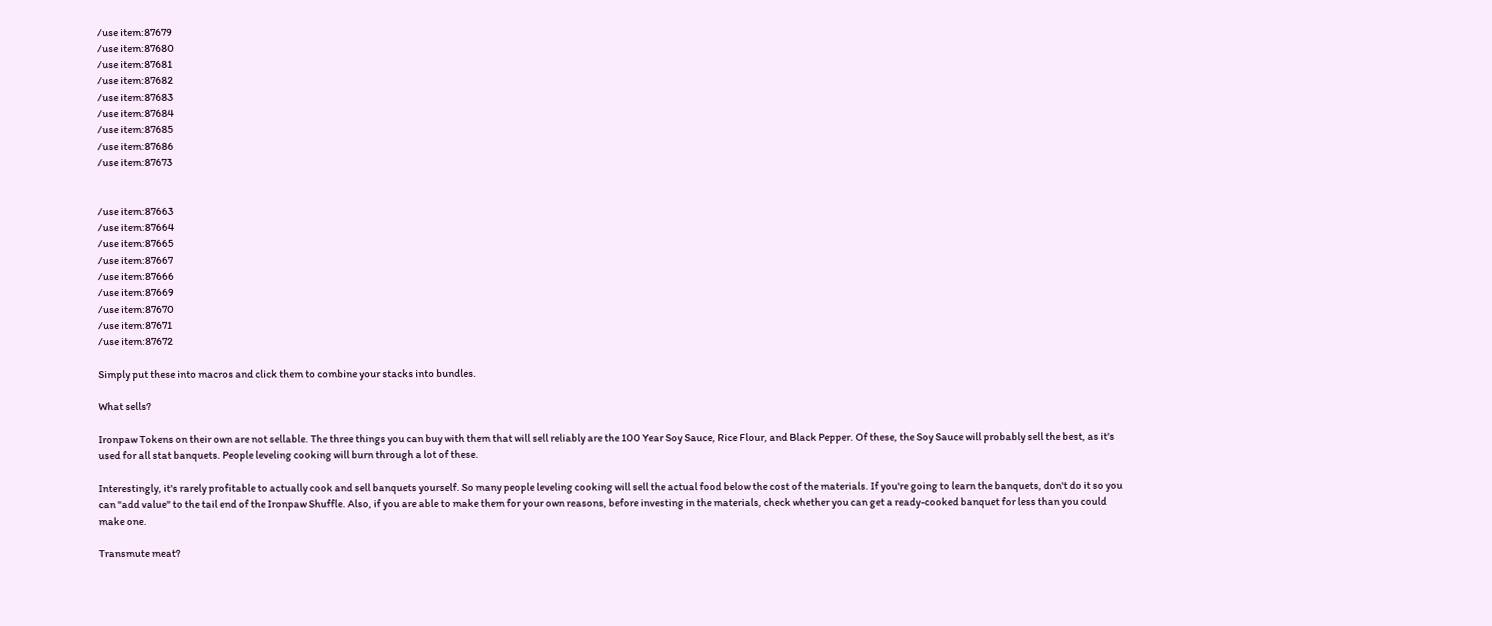/use item:87679
/use item:87680
/use item:87681
/use item:87682
/use item:87683
/use item:87684
/use item:87685
/use item:87686
/use item:87673


/use item:87663
/use item:87664
/use item:87665
/use item:87667
/use item:87666
/use item:87669
/use item:87670
/use item:87671
/use item:87672

Simply put these into macros and click them to combine your stacks into bundles.

What sells?

Ironpaw Tokens on their own are not sellable. The three things you can buy with them that will sell reliably are the 100 Year Soy Sauce, Rice Flour, and Black Pepper. Of these, the Soy Sauce will probably sell the best, as it's used for all stat banquets. People leveling cooking will burn through a lot of these.

Interestingly, it's rarely profitable to actually cook and sell banquets yourself. So many people leveling cooking will sell the actual food below the cost of the materials. If you're going to learn the banquets, don't do it so you can "add value" to the tail end of the Ironpaw Shuffle. Also, if you are able to make them for your own reasons, before investing in the materials, check whether you can get a ready-cooked banquet for less than you could make one.

Transmute meat?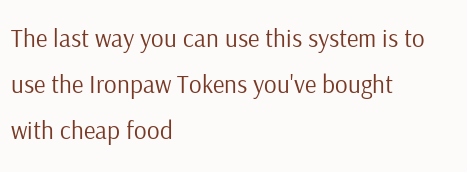The last way you can use this system is to use the Ironpaw Tokens you've bought with cheap food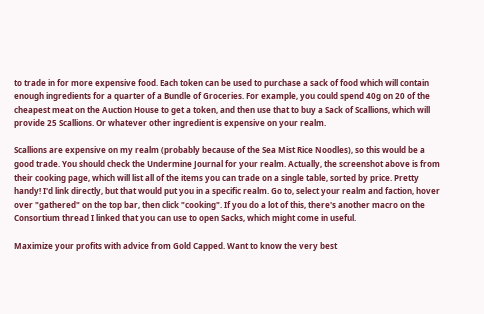to trade in for more expensive food. Each token can be used to purchase a sack of food which will contain enough ingredients for a quarter of a Bundle of Groceries. For example, you could spend 40g on 20 of the cheapest meat on the Auction House to get a token, and then use that to buy a Sack of Scallions, which will provide 25 Scallions. Or whatever other ingredient is expensive on your realm.

Scallions are expensive on my realm (probably because of the Sea Mist Rice Noodles), so this would be a good trade. You should check the Undermine Journal for your realm. Actually, the screenshot above is from their cooking page, which will list all of the items you can trade on a single table, sorted by price. Pretty handy! I'd link directly, but that would put you in a specific realm. Go to, select your realm and faction, hover over "gathered" on the top bar, then click "cooking". If you do a lot of this, there's another macro on the Consortium thread I linked that you can use to open Sacks, which might come in useful.

Maximize your profits with advice from Gold Capped. Want to know the very best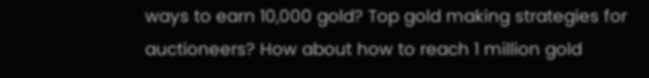ways to earn 10,000 gold? Top gold making strategies for auctioneers? How about how to reach 1 million gold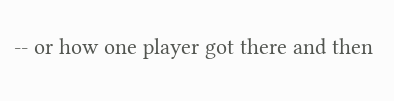-- or how one player got there and then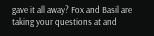gave it all away? Fox and Basil are taking your questions at and